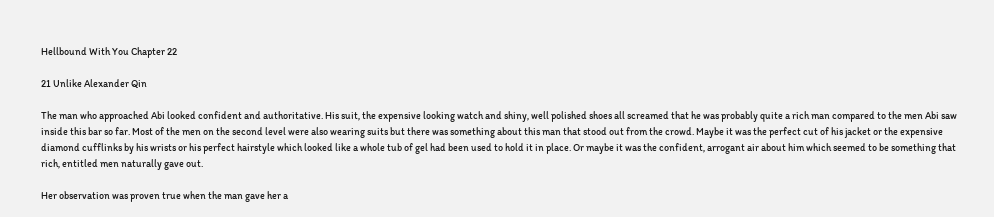Hellbound With You Chapter 22

21 Unlike Alexander Qin

The man who approached Abi looked confident and authoritative. His suit, the expensive looking watch and shiny, well polished shoes all screamed that he was probably quite a rich man compared to the men Abi saw inside this bar so far. Most of the men on the second level were also wearing suits but there was something about this man that stood out from the crowd. Maybe it was the perfect cut of his jacket or the expensive diamond cufflinks by his wrists or his perfect hairstyle which looked like a whole tub of gel had been used to hold it in place. Or maybe it was the confident, arrogant air about him which seemed to be something that rich, entitled men naturally gave out.

Her observation was proven true when the man gave her a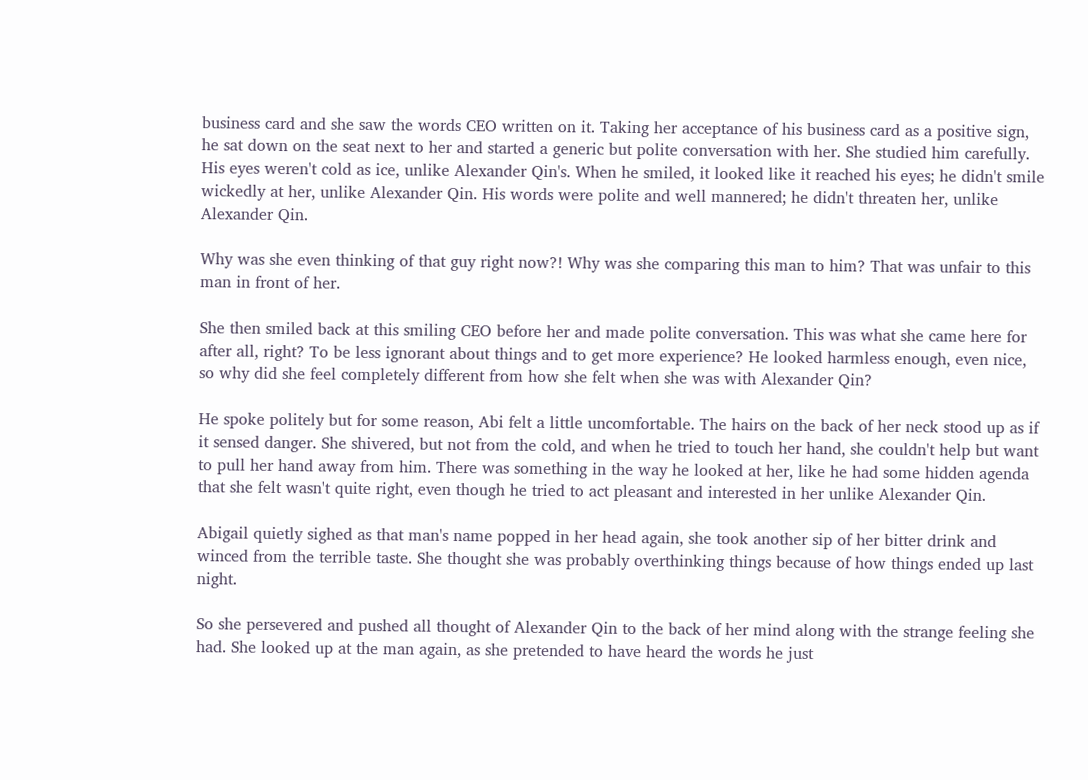business card and she saw the words CEO written on it. Taking her acceptance of his business card as a positive sign, he sat down on the seat next to her and started a generic but polite conversation with her. She studied him carefully. His eyes weren't cold as ice, unlike Alexander Qin's. When he smiled, it looked like it reached his eyes; he didn't smile wickedly at her, unlike Alexander Qin. His words were polite and well mannered; he didn't threaten her, unlike Alexander Qin.

Why was she even thinking of that guy right now?! Why was she comparing this man to him? That was unfair to this man in front of her.

She then smiled back at this smiling CEO before her and made polite conversation. This was what she came here for after all, right? To be less ignorant about things and to get more experience? He looked harmless enough, even nice, so why did she feel completely different from how she felt when she was with Alexander Qin?

He spoke politely but for some reason, Abi felt a little uncomfortable. The hairs on the back of her neck stood up as if it sensed danger. She shivered, but not from the cold, and when he tried to touch her hand, she couldn't help but want to pull her hand away from him. There was something in the way he looked at her, like he had some hidden agenda that she felt wasn't quite right, even though he tried to act pleasant and interested in her unlike Alexander Qin.

Abigail quietly sighed as that man's name popped in her head again, she took another sip of her bitter drink and winced from the terrible taste. She thought she was probably overthinking things because of how things ended up last night.

So she persevered and pushed all thought of Alexander Qin to the back of her mind along with the strange feeling she had. She looked up at the man again, as she pretended to have heard the words he just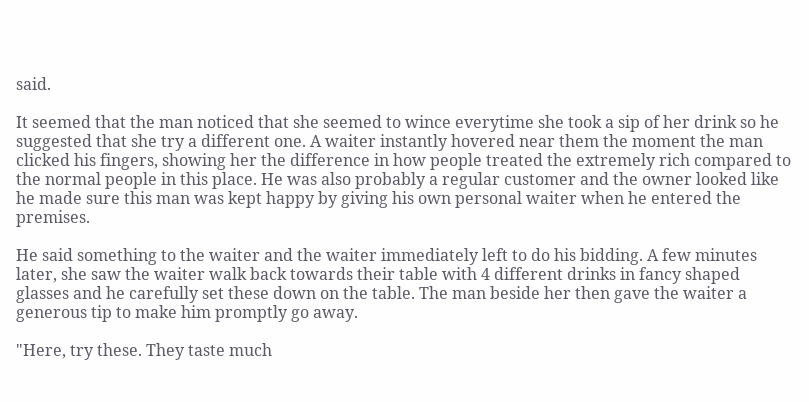said.

It seemed that the man noticed that she seemed to wince everytime she took a sip of her drink so he suggested that she try a different one. A waiter instantly hovered near them the moment the man clicked his fingers, showing her the difference in how people treated the extremely rich compared to the normal people in this place. He was also probably a regular customer and the owner looked like he made sure this man was kept happy by giving his own personal waiter when he entered the premises.

He said something to the waiter and the waiter immediately left to do his bidding. A few minutes later, she saw the waiter walk back towards their table with 4 different drinks in fancy shaped glasses and he carefully set these down on the table. The man beside her then gave the waiter a generous tip to make him promptly go away.

"Here, try these. They taste much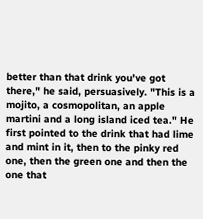better than that drink you've got there," he said, persuasively. "This is a mojito, a cosmopolitan, an apple martini and a long island iced tea." He first pointed to the drink that had lime and mint in it, then to the pinky red one, then the green one and then the one that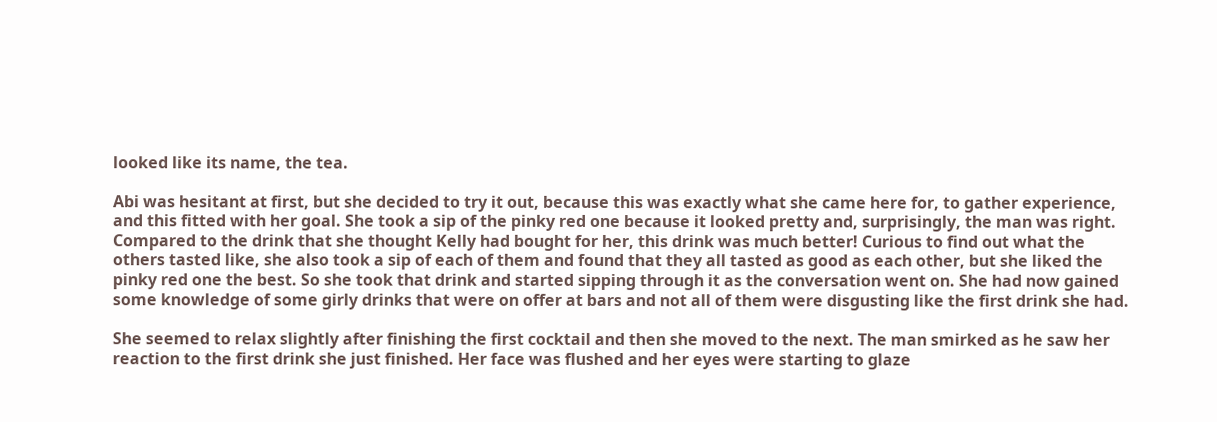looked like its name, the tea.

Abi was hesitant at first, but she decided to try it out, because this was exactly what she came here for, to gather experience, and this fitted with her goal. She took a sip of the pinky red one because it looked pretty and, surprisingly, the man was right. Compared to the drink that she thought Kelly had bought for her, this drink was much better! Curious to find out what the others tasted like, she also took a sip of each of them and found that they all tasted as good as each other, but she liked the pinky red one the best. So she took that drink and started sipping through it as the conversation went on. She had now gained some knowledge of some girly drinks that were on offer at bars and not all of them were disgusting like the first drink she had.

She seemed to relax slightly after finishing the first cocktail and then she moved to the next. The man smirked as he saw her reaction to the first drink she just finished. Her face was flushed and her eyes were starting to glaze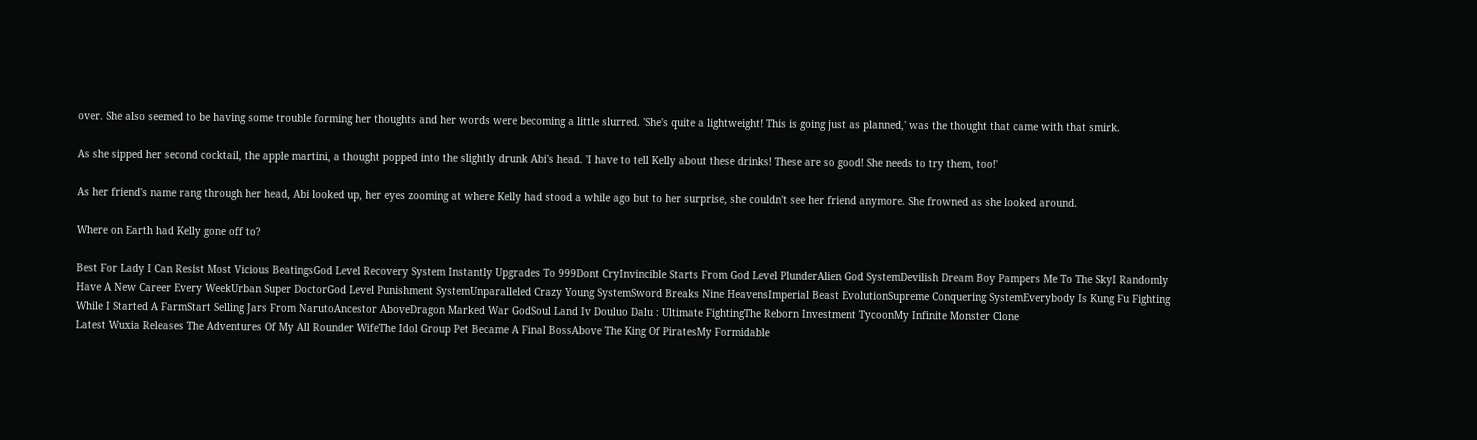over. She also seemed to be having some trouble forming her thoughts and her words were becoming a little slurred. 'She's quite a lightweight! This is going just as planned,' was the thought that came with that smirk.

As she sipped her second cocktail, the apple martini, a thought popped into the slightly drunk Abi's head. 'I have to tell Kelly about these drinks! These are so good! She needs to try them, too!'

As her friend's name rang through her head, Abi looked up, her eyes zooming at where Kelly had stood a while ago but to her surprise, she couldn't see her friend anymore. She frowned as she looked around.

Where on Earth had Kelly gone off to?

Best For Lady I Can Resist Most Vicious BeatingsGod Level Recovery System Instantly Upgrades To 999Dont CryInvincible Starts From God Level PlunderAlien God SystemDevilish Dream Boy Pampers Me To The SkyI Randomly Have A New Career Every WeekUrban Super DoctorGod Level Punishment SystemUnparalleled Crazy Young SystemSword Breaks Nine HeavensImperial Beast EvolutionSupreme Conquering SystemEverybody Is Kung Fu Fighting While I Started A FarmStart Selling Jars From NarutoAncestor AboveDragon Marked War GodSoul Land Iv Douluo Dalu : Ultimate FightingThe Reborn Investment TycoonMy Infinite Monster Clone
Latest Wuxia Releases The Adventures Of My All Rounder WifeThe Idol Group Pet Became A Final BossAbove The King Of PiratesMy Formidable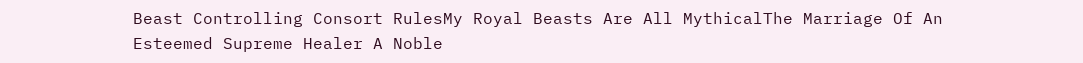Beast Controlling Consort RulesMy Royal Beasts Are All MythicalThe Marriage Of An Esteemed Supreme Healer A Noble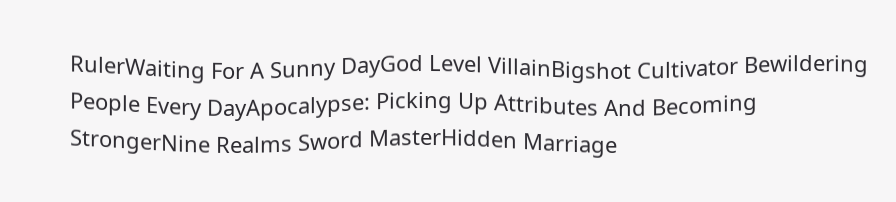RulerWaiting For A Sunny DayGod Level VillainBigshot Cultivator Bewildering People Every DayApocalypse: Picking Up Attributes And Becoming StrongerNine Realms Sword MasterHidden Marriage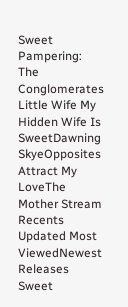Sweet Pampering: The Conglomerates Little Wife My Hidden Wife Is SweetDawning SkyeOpposites Attract My LoveThe Mother Stream
Recents Updated Most ViewedNewest Releases
Sweet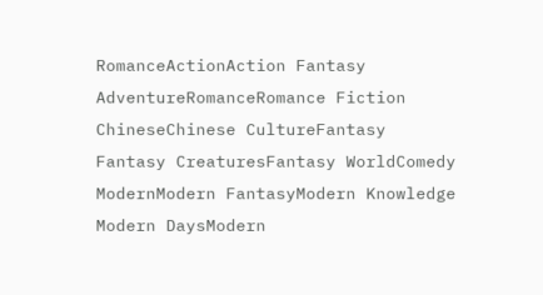RomanceActionAction Fantasy
AdventureRomanceRomance Fiction
ChineseChinese CultureFantasy
Fantasy CreaturesFantasy WorldComedy
ModernModern FantasyModern Knowledge
Modern DaysModern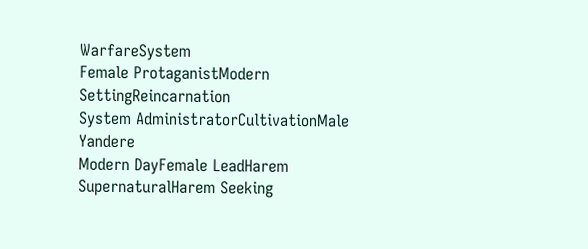WarfareSystem
Female ProtaganistModern SettingReincarnation
System AdministratorCultivationMale Yandere
Modern DayFemale LeadHarem
SupernaturalHarem Seeking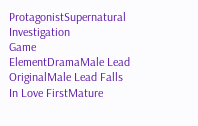ProtagonistSupernatural Investigation
Game ElementDramaMale Lead
OriginalMale Lead Falls In Love FirstMature